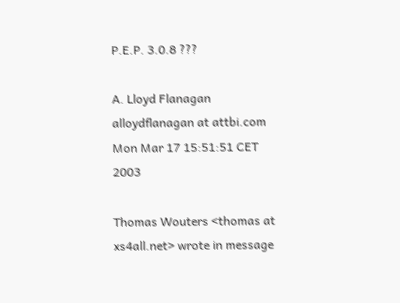P.E.P. 3.0.8 ???

A. Lloyd Flanagan alloydflanagan at attbi.com
Mon Mar 17 15:51:51 CET 2003

Thomas Wouters <thomas at xs4all.net> wrote in message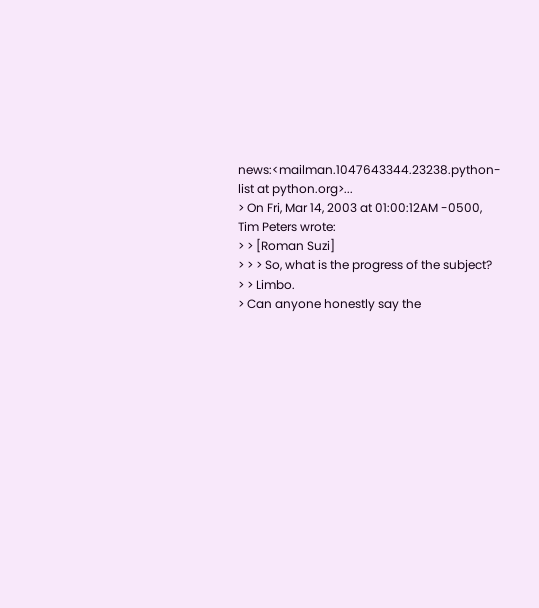news:<mailman.1047643344.23238.python-list at python.org>...
> On Fri, Mar 14, 2003 at 01:00:12AM -0500, Tim Peters wrote:
> > [Roman Suzi]
> > > So, what is the progress of the subject?
> > Limbo.
> Can anyone honestly say the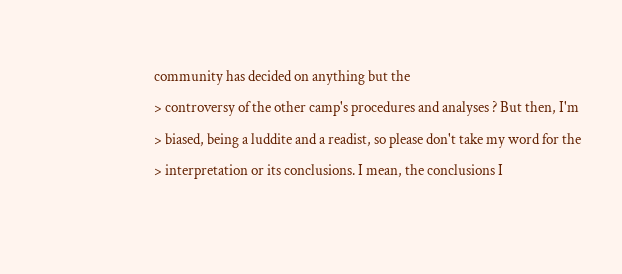community has decided on anything but the
> controversy of the other camp's procedures and analyses ? But then, I'm
> biased, being a luddite and a readist, so please don't take my word for the
> interpretation or its conclusions. I mean, the conclusions I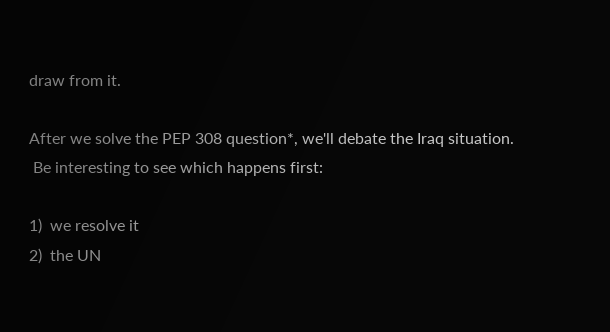draw from it.

After we solve the PEP 308 question*, we'll debate the Iraq situation.
 Be interesting to see which happens first:

1)  we resolve it
2)  the UN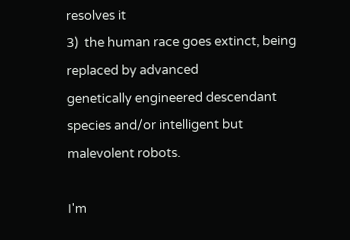resolves it
3)  the human race goes extinct, being replaced by advanced
genetically engineered descendant species and/or intelligent but
malevolent robots.

I'm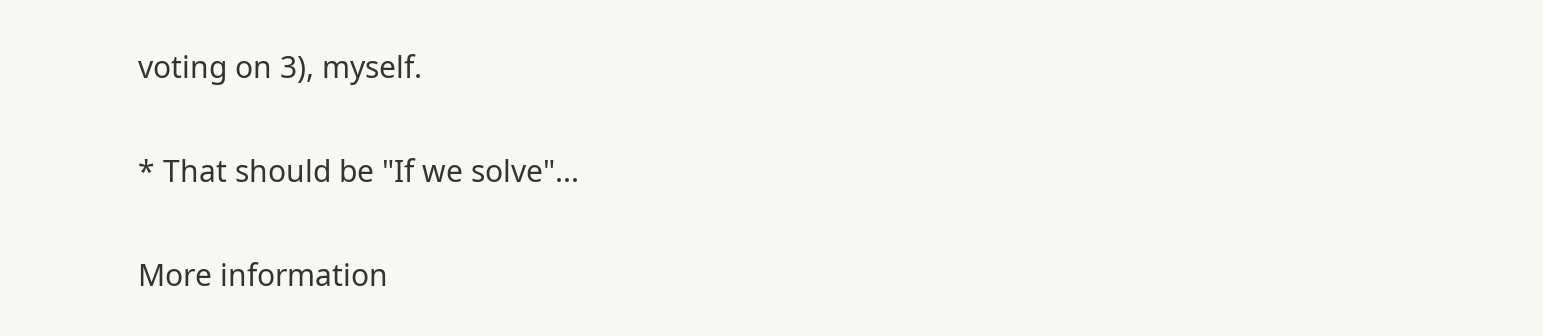voting on 3), myself.

* That should be "If we solve"...

More information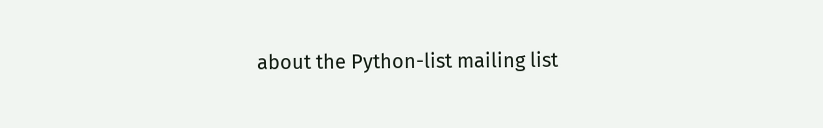about the Python-list mailing list